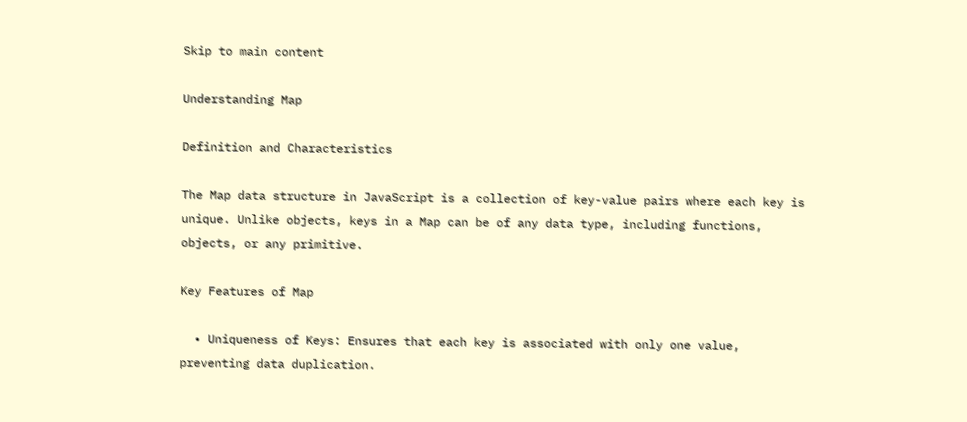Skip to main content

Understanding Map

Definition and Characteristics

The Map data structure in JavaScript is a collection of key-value pairs where each key is unique. Unlike objects, keys in a Map can be of any data type, including functions, objects, or any primitive.

Key Features of Map

  • Uniqueness of Keys: Ensures that each key is associated with only one value, preventing data duplication.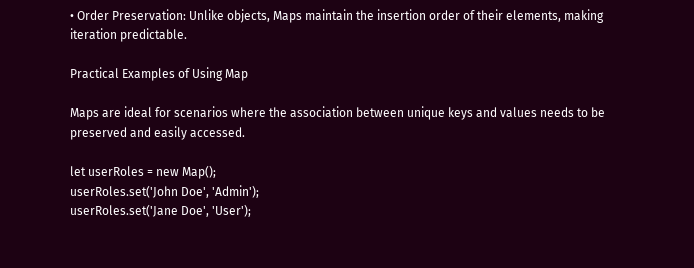• Order Preservation: Unlike objects, Maps maintain the insertion order of their elements, making iteration predictable.

Practical Examples of Using Map

Maps are ideal for scenarios where the association between unique keys and values needs to be preserved and easily accessed.

let userRoles = new Map();
userRoles.set('John Doe', 'Admin');
userRoles.set('Jane Doe', 'User');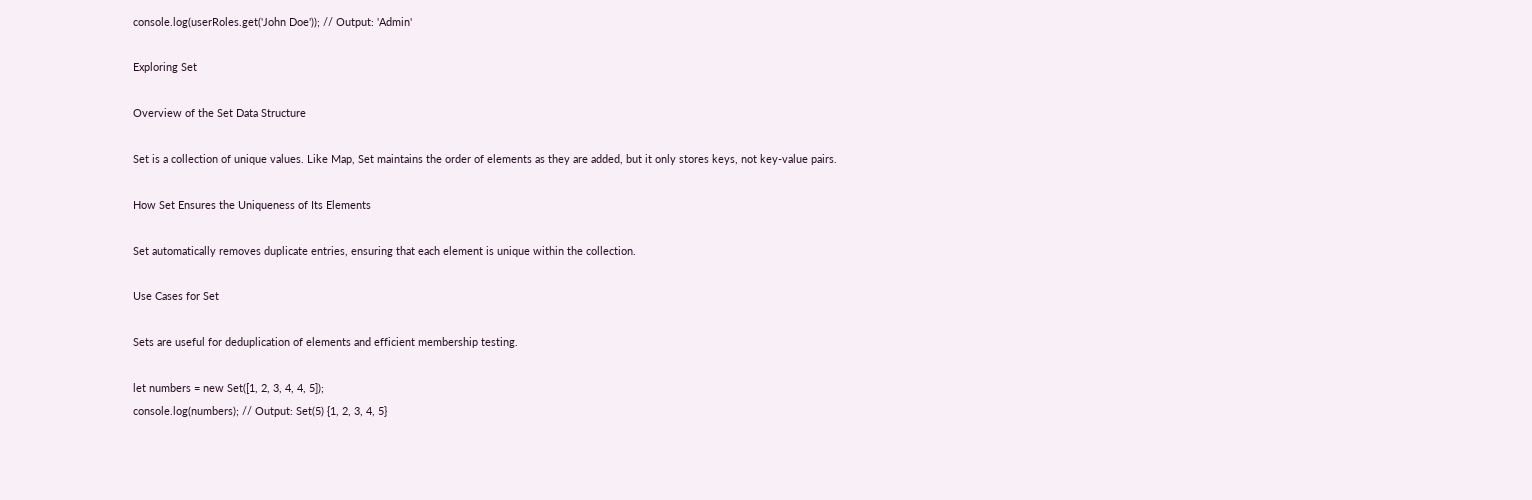console.log(userRoles.get('John Doe')); // Output: 'Admin'

Exploring Set

Overview of the Set Data Structure

Set is a collection of unique values. Like Map, Set maintains the order of elements as they are added, but it only stores keys, not key-value pairs.

How Set Ensures the Uniqueness of Its Elements

Set automatically removes duplicate entries, ensuring that each element is unique within the collection.

Use Cases for Set

Sets are useful for deduplication of elements and efficient membership testing.

let numbers = new Set([1, 2, 3, 4, 4, 5]);
console.log(numbers); // Output: Set(5) {1, 2, 3, 4, 5}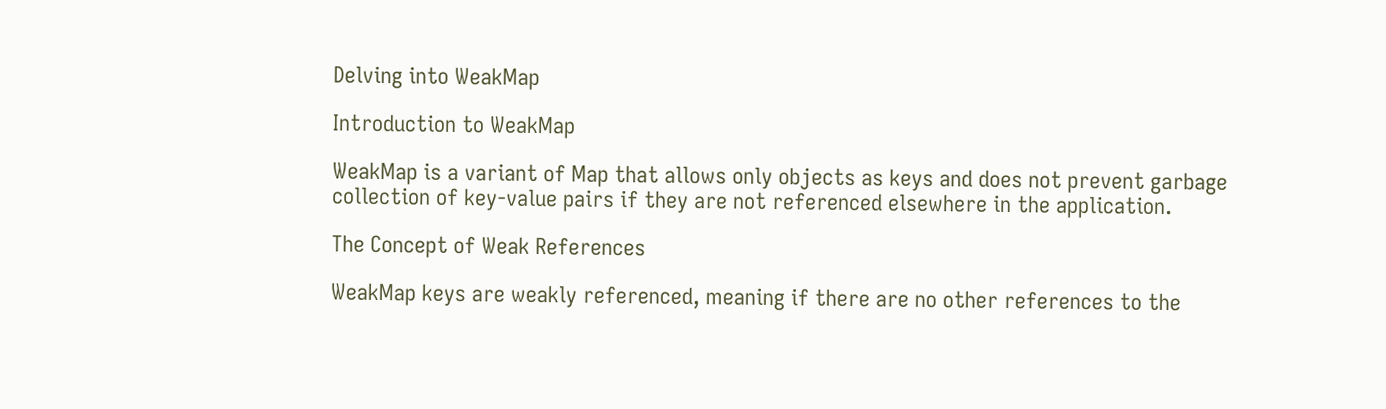Delving into WeakMap

Introduction to WeakMap

WeakMap is a variant of Map that allows only objects as keys and does not prevent garbage collection of key-value pairs if they are not referenced elsewhere in the application.

The Concept of Weak References

WeakMap keys are weakly referenced, meaning if there are no other references to the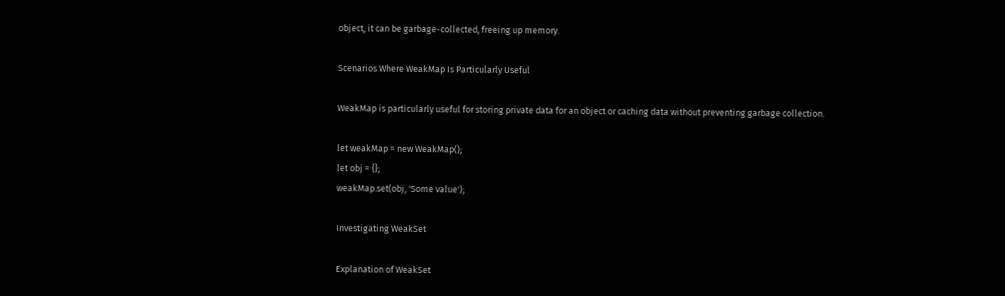object, it can be garbage-collected, freeing up memory.

Scenarios Where WeakMap Is Particularly Useful

WeakMap is particularly useful for storing private data for an object or caching data without preventing garbage collection.

let weakMap = new WeakMap();
let obj = {};
weakMap.set(obj, 'Some value');

Investigating WeakSet

Explanation of WeakSet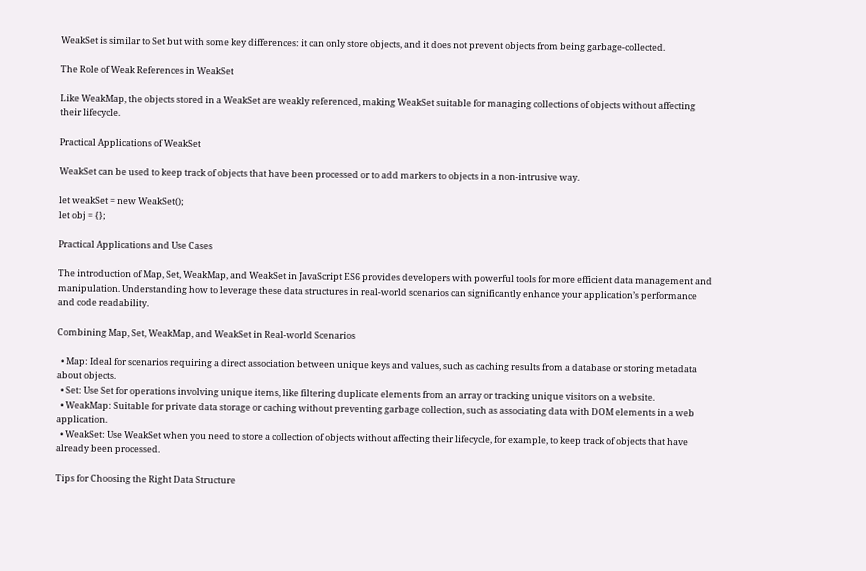WeakSet is similar to Set but with some key differences: it can only store objects, and it does not prevent objects from being garbage-collected.

The Role of Weak References in WeakSet

Like WeakMap, the objects stored in a WeakSet are weakly referenced, making WeakSet suitable for managing collections of objects without affecting their lifecycle.

Practical Applications of WeakSet

WeakSet can be used to keep track of objects that have been processed or to add markers to objects in a non-intrusive way.

let weakSet = new WeakSet();
let obj = {};

Practical Applications and Use Cases

The introduction of Map, Set, WeakMap, and WeakSet in JavaScript ES6 provides developers with powerful tools for more efficient data management and manipulation. Understanding how to leverage these data structures in real-world scenarios can significantly enhance your application’s performance and code readability.

Combining Map, Set, WeakMap, and WeakSet in Real-world Scenarios

  • Map: Ideal for scenarios requiring a direct association between unique keys and values, such as caching results from a database or storing metadata about objects.
  • Set: Use Set for operations involving unique items, like filtering duplicate elements from an array or tracking unique visitors on a website.
  • WeakMap: Suitable for private data storage or caching without preventing garbage collection, such as associating data with DOM elements in a web application.
  • WeakSet: Use WeakSet when you need to store a collection of objects without affecting their lifecycle, for example, to keep track of objects that have already been processed.

Tips for Choosing the Right Data Structure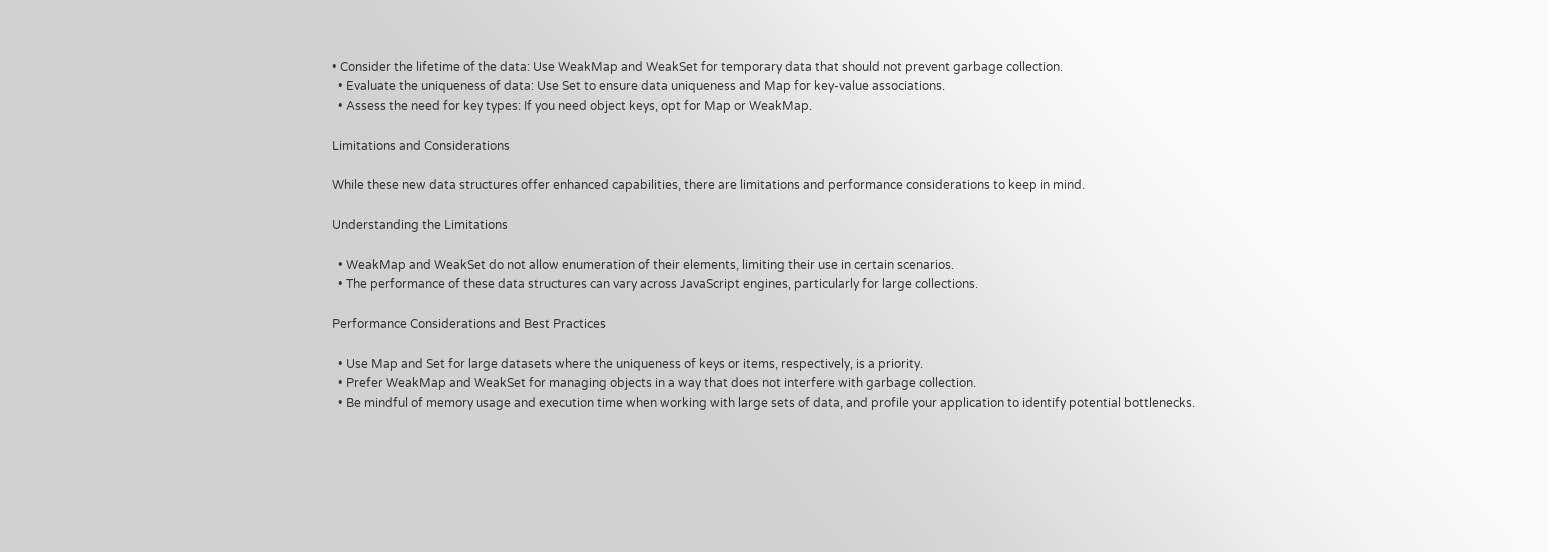• Consider the lifetime of the data: Use WeakMap and WeakSet for temporary data that should not prevent garbage collection.
  • Evaluate the uniqueness of data: Use Set to ensure data uniqueness and Map for key-value associations.
  • Assess the need for key types: If you need object keys, opt for Map or WeakMap.

Limitations and Considerations

While these new data structures offer enhanced capabilities, there are limitations and performance considerations to keep in mind.

Understanding the Limitations

  • WeakMap and WeakSet do not allow enumeration of their elements, limiting their use in certain scenarios.
  • The performance of these data structures can vary across JavaScript engines, particularly for large collections.

Performance Considerations and Best Practices

  • Use Map and Set for large datasets where the uniqueness of keys or items, respectively, is a priority.
  • Prefer WeakMap and WeakSet for managing objects in a way that does not interfere with garbage collection.
  • Be mindful of memory usage and execution time when working with large sets of data, and profile your application to identify potential bottlenecks.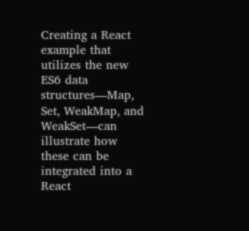Creating a React example that utilizes the new ES6 data structures—Map, Set, WeakMap, and WeakSet—can illustrate how these can be integrated into a React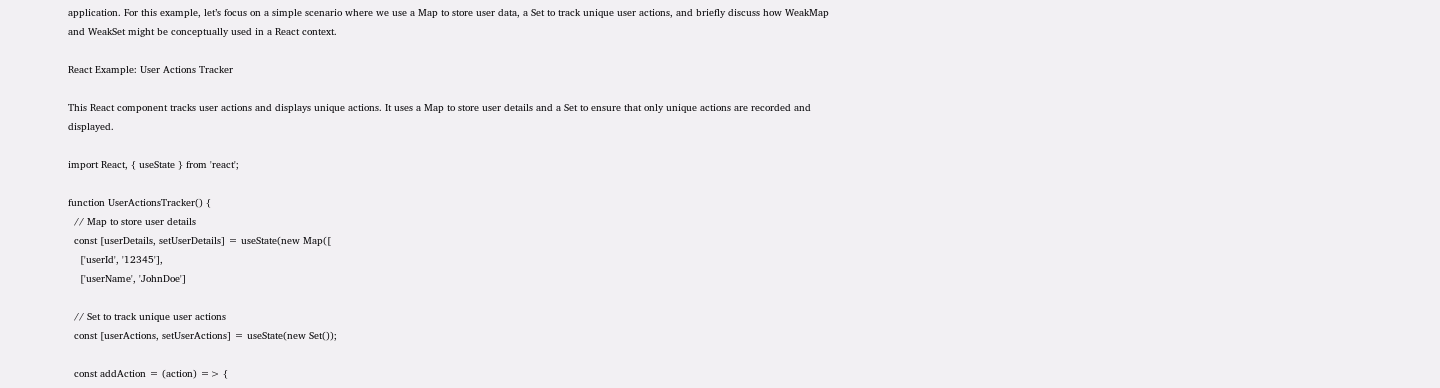application. For this example, let’s focus on a simple scenario where we use a Map to store user data, a Set to track unique user actions, and briefly discuss how WeakMap and WeakSet might be conceptually used in a React context.

React Example: User Actions Tracker

This React component tracks user actions and displays unique actions. It uses a Map to store user details and a Set to ensure that only unique actions are recorded and displayed.

import React, { useState } from 'react';

function UserActionsTracker() {
  // Map to store user details
  const [userDetails, setUserDetails] = useState(new Map([
    ['userId', '12345'],
    ['userName', 'JohnDoe']

  // Set to track unique user actions
  const [userActions, setUserActions] = useState(new Set());

  const addAction = (action) => {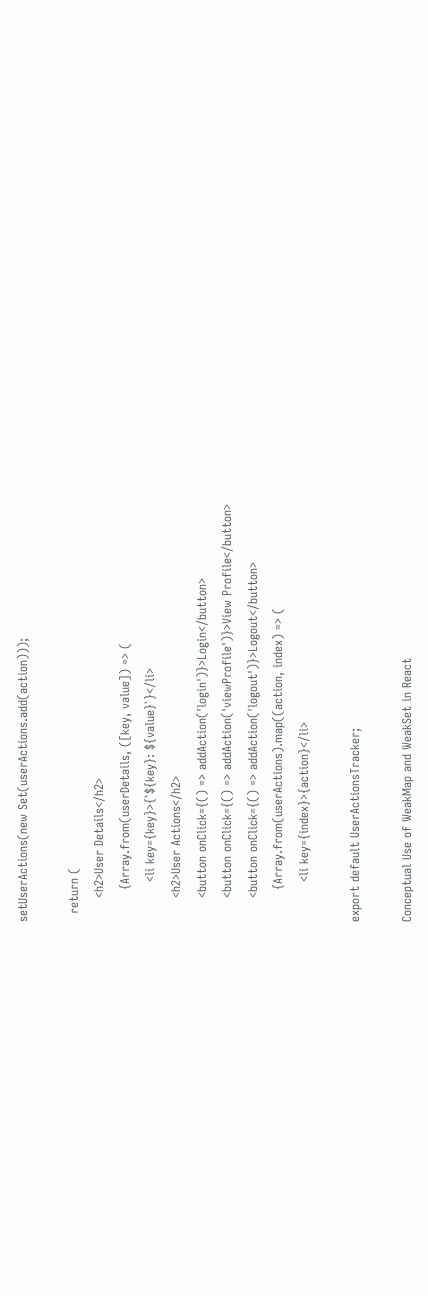setUserActions(new Set(userActions.add(action)));

  return (
      <h2>User Details</h2>
        {Array.from(userDetails, ([key, value]) => (
          <li key={key}>{`${key}: ${value}`}</li>
      <h2>User Actions</h2>
      <button onClick={() => addAction('login')}>Login</button>
      <button onClick={() => addAction('viewProfile')}>View Profile</button>
      <button onClick={() => addAction('logout')}>Logout</button>
        {Array.from(userActions).map((action, index) => (
          <li key={index}>{action}</li>

export default UserActionsTracker;

Conceptual Use of WeakMap and WeakSet in React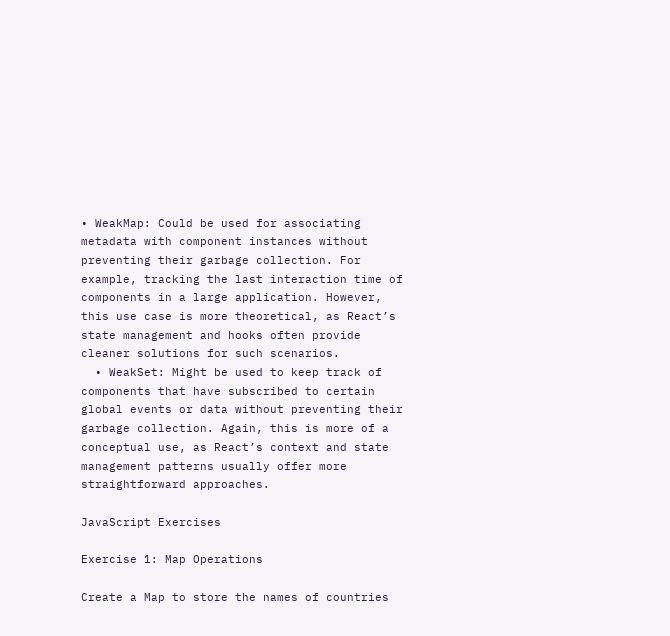• WeakMap: Could be used for associating metadata with component instances without preventing their garbage collection. For example, tracking the last interaction time of components in a large application. However, this use case is more theoretical, as React’s state management and hooks often provide cleaner solutions for such scenarios.
  • WeakSet: Might be used to keep track of components that have subscribed to certain global events or data without preventing their garbage collection. Again, this is more of a conceptual use, as React’s context and state management patterns usually offer more straightforward approaches.

JavaScript Exercises

Exercise 1: Map Operations

Create a Map to store the names of countries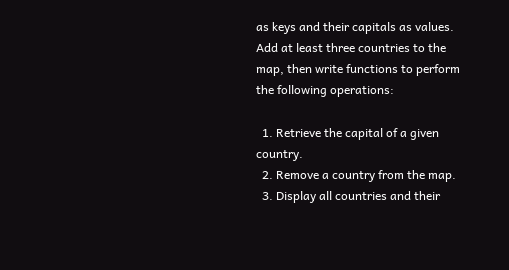as keys and their capitals as values. Add at least three countries to the map, then write functions to perform the following operations:

  1. Retrieve the capital of a given country.
  2. Remove a country from the map.
  3. Display all countries and their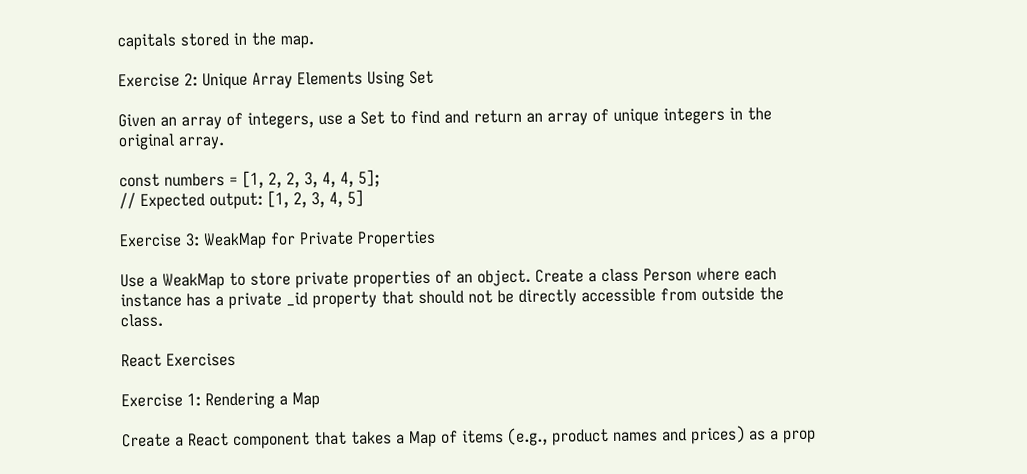capitals stored in the map.

Exercise 2: Unique Array Elements Using Set

Given an array of integers, use a Set to find and return an array of unique integers in the original array.

const numbers = [1, 2, 2, 3, 4, 4, 5];
// Expected output: [1, 2, 3, 4, 5]

Exercise 3: WeakMap for Private Properties

Use a WeakMap to store private properties of an object. Create a class Person where each instance has a private _id property that should not be directly accessible from outside the class.

React Exercises

Exercise 1: Rendering a Map

Create a React component that takes a Map of items (e.g., product names and prices) as a prop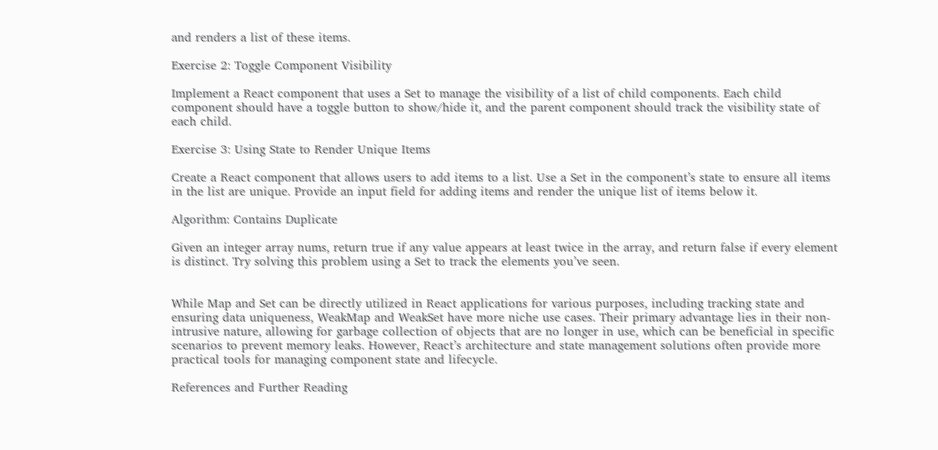and renders a list of these items.

Exercise 2: Toggle Component Visibility

Implement a React component that uses a Set to manage the visibility of a list of child components. Each child component should have a toggle button to show/hide it, and the parent component should track the visibility state of each child.

Exercise 3: Using State to Render Unique Items

Create a React component that allows users to add items to a list. Use a Set in the component’s state to ensure all items in the list are unique. Provide an input field for adding items and render the unique list of items below it.

Algorithm: Contains Duplicate

Given an integer array nums, return true if any value appears at least twice in the array, and return false if every element is distinct. Try solving this problem using a Set to track the elements you’ve seen.


While Map and Set can be directly utilized in React applications for various purposes, including tracking state and ensuring data uniqueness, WeakMap and WeakSet have more niche use cases. Their primary advantage lies in their non-intrusive nature, allowing for garbage collection of objects that are no longer in use, which can be beneficial in specific scenarios to prevent memory leaks. However, React’s architecture and state management solutions often provide more practical tools for managing component state and lifecycle.

References and Further Reading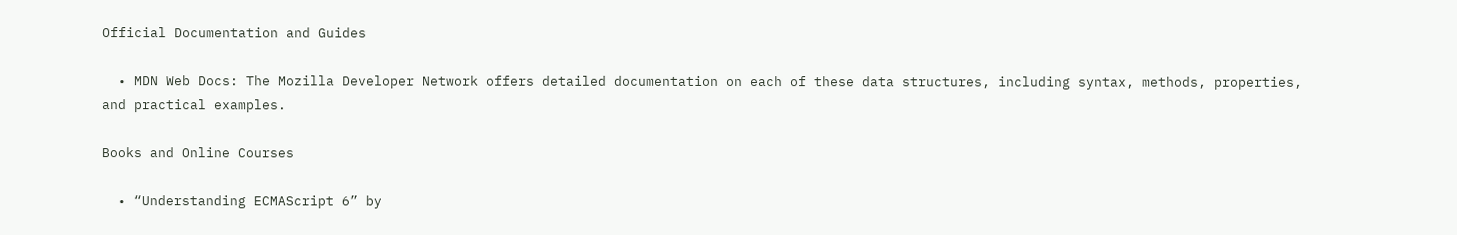Official Documentation and Guides

  • MDN Web Docs: The Mozilla Developer Network offers detailed documentation on each of these data structures, including syntax, methods, properties, and practical examples.

Books and Online Courses

  • “Understanding ECMAScript 6” by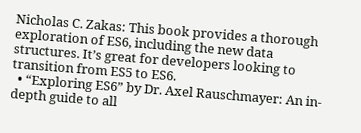Nicholas C. Zakas: This book provides a thorough exploration of ES6, including the new data structures. It’s great for developers looking to transition from ES5 to ES6.
  • “Exploring ES6” by Dr. Axel Rauschmayer: An in-depth guide to all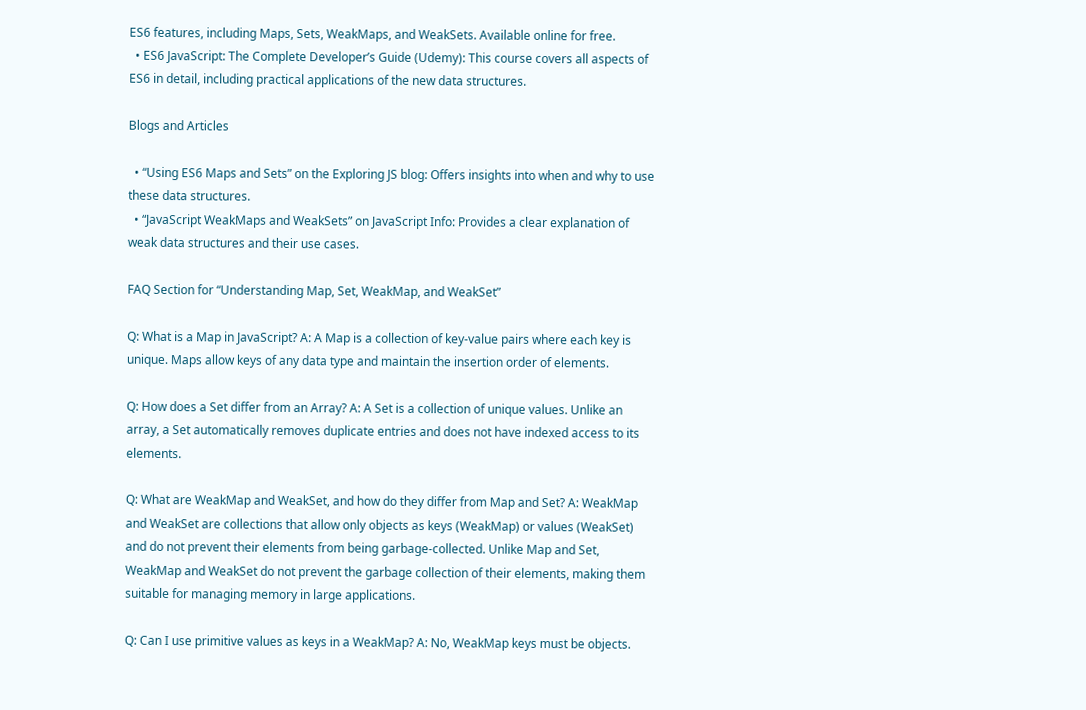ES6 features, including Maps, Sets, WeakMaps, and WeakSets. Available online for free.
  • ES6 JavaScript: The Complete Developer’s Guide (Udemy): This course covers all aspects of ES6 in detail, including practical applications of the new data structures.

Blogs and Articles

  • “Using ES6 Maps and Sets” on the Exploring JS blog: Offers insights into when and why to use these data structures.
  • “JavaScript WeakMaps and WeakSets” on JavaScript Info: Provides a clear explanation of weak data structures and their use cases.

FAQ Section for “Understanding Map, Set, WeakMap, and WeakSet”

Q: What is a Map in JavaScript? A: A Map is a collection of key-value pairs where each key is unique. Maps allow keys of any data type and maintain the insertion order of elements.

Q: How does a Set differ from an Array? A: A Set is a collection of unique values. Unlike an array, a Set automatically removes duplicate entries and does not have indexed access to its elements.

Q: What are WeakMap and WeakSet, and how do they differ from Map and Set? A: WeakMap and WeakSet are collections that allow only objects as keys (WeakMap) or values (WeakSet) and do not prevent their elements from being garbage-collected. Unlike Map and Set, WeakMap and WeakSet do not prevent the garbage collection of their elements, making them suitable for managing memory in large applications.

Q: Can I use primitive values as keys in a WeakMap? A: No, WeakMap keys must be objects.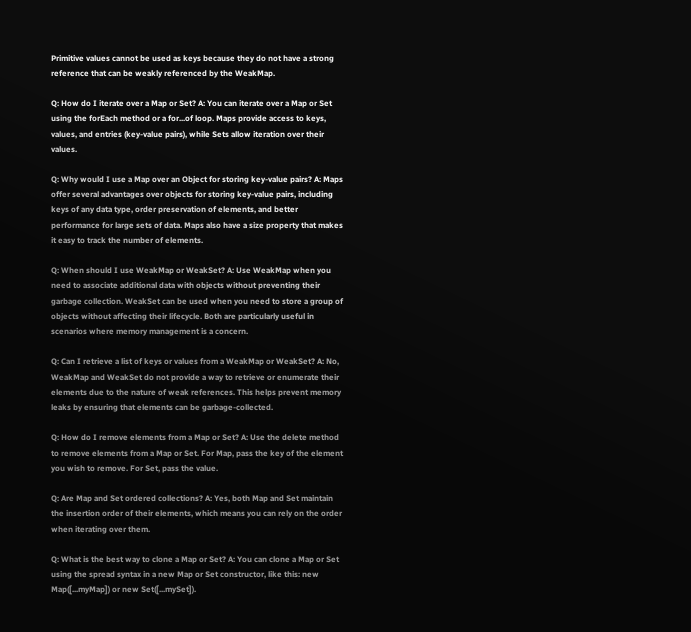Primitive values cannot be used as keys because they do not have a strong reference that can be weakly referenced by the WeakMap.

Q: How do I iterate over a Map or Set? A: You can iterate over a Map or Set using the forEach method or a for...of loop. Maps provide access to keys, values, and entries (key-value pairs), while Sets allow iteration over their values.

Q: Why would I use a Map over an Object for storing key-value pairs? A: Maps offer several advantages over objects for storing key-value pairs, including keys of any data type, order preservation of elements, and better performance for large sets of data. Maps also have a size property that makes it easy to track the number of elements.

Q: When should I use WeakMap or WeakSet? A: Use WeakMap when you need to associate additional data with objects without preventing their garbage collection. WeakSet can be used when you need to store a group of objects without affecting their lifecycle. Both are particularly useful in scenarios where memory management is a concern.

Q: Can I retrieve a list of keys or values from a WeakMap or WeakSet? A: No, WeakMap and WeakSet do not provide a way to retrieve or enumerate their elements due to the nature of weak references. This helps prevent memory leaks by ensuring that elements can be garbage-collected.

Q: How do I remove elements from a Map or Set? A: Use the delete method to remove elements from a Map or Set. For Map, pass the key of the element you wish to remove. For Set, pass the value.

Q: Are Map and Set ordered collections? A: Yes, both Map and Set maintain the insertion order of their elements, which means you can rely on the order when iterating over them.

Q: What is the best way to clone a Map or Set? A: You can clone a Map or Set using the spread syntax in a new Map or Set constructor, like this: new Map([...myMap]) or new Set([...mySet]).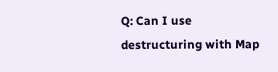Q: Can I use destructuring with Map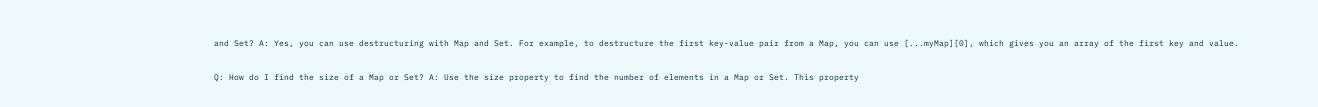and Set? A: Yes, you can use destructuring with Map and Set. For example, to destructure the first key-value pair from a Map, you can use [...myMap][0], which gives you an array of the first key and value.

Q: How do I find the size of a Map or Set? A: Use the size property to find the number of elements in a Map or Set. This property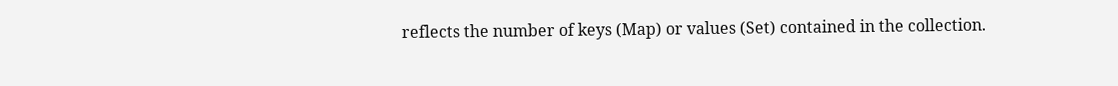reflects the number of keys (Map) or values (Set) contained in the collection.